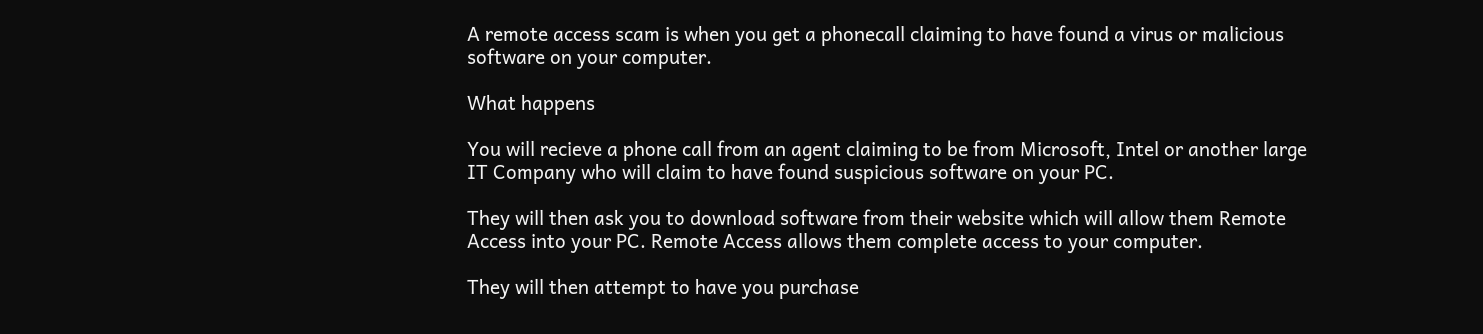A remote access scam is when you get a phonecall claiming to have found a virus or malicious software on your computer.

What happens

You will recieve a phone call from an agent claiming to be from Microsoft, Intel or another large IT Company who will claim to have found suspicious software on your PC.

They will then ask you to download software from their website which will allow them Remote Access into your PC. Remote Access allows them complete access to your computer.

They will then attempt to have you purchase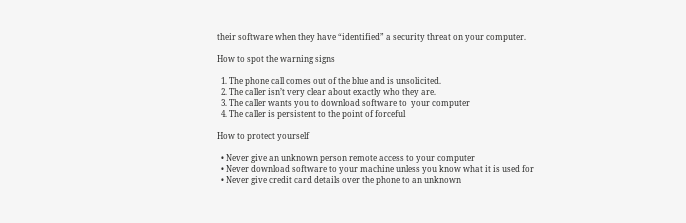their software when they have “identified” a security threat on your computer.

How to spot the warning signs

  1. The phone call comes out of the blue and is unsolicited.
  2. The caller isn’t very clear about exactly who they are.
  3. The caller wants you to download software to  your computer
  4. The caller is persistent to the point of forceful

How to protect yourself

  • Never give an unknown person remote access to your computer
  • Never download software to your machine unless you know what it is used for
  • Never give credit card details over the phone to an unknown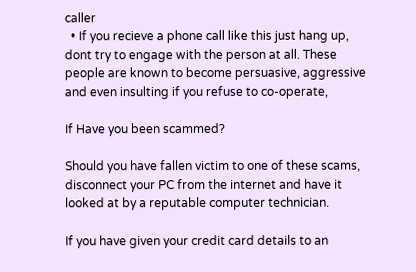caller
  • If you recieve a phone call like this just hang up, dont try to engage with the person at all. These people are known to become persuasive, aggressive and even insulting if you refuse to co-operate,

If Have you been scammed?

Should you have fallen victim to one of these scams, disconnect your PC from the internet and have it looked at by a reputable computer technician.

If you have given your credit card details to an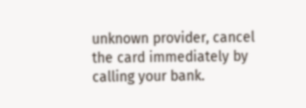unknown provider, cancel the card immediately by calling your bank.